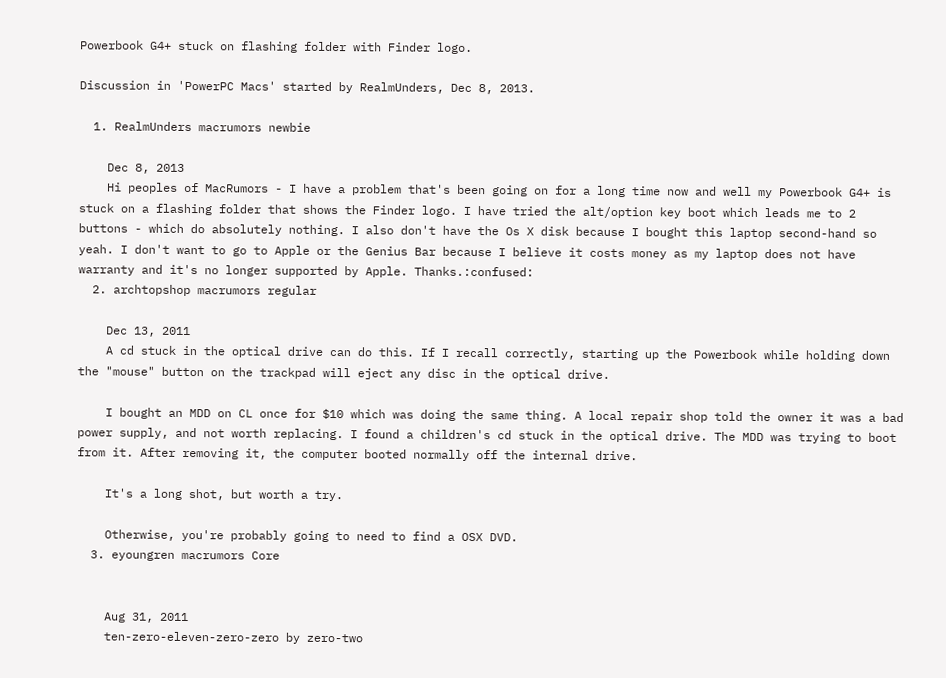Powerbook G4+ stuck on flashing folder with Finder logo.

Discussion in 'PowerPC Macs' started by RealmUnders, Dec 8, 2013.

  1. RealmUnders macrumors newbie

    Dec 8, 2013
    Hi peoples of MacRumors - I have a problem that's been going on for a long time now and well my Powerbook G4+ is stuck on a flashing folder that shows the Finder logo. I have tried the alt/option key boot which leads me to 2 buttons - which do absolutely nothing. I also don't have the Os X disk because I bought this laptop second-hand so yeah. I don't want to go to Apple or the Genius Bar because I believe it costs money as my laptop does not have warranty and it's no longer supported by Apple. Thanks.:confused:
  2. archtopshop macrumors regular

    Dec 13, 2011
    A cd stuck in the optical drive can do this. If I recall correctly, starting up the Powerbook while holding down the "mouse" button on the trackpad will eject any disc in the optical drive.

    I bought an MDD on CL once for $10 which was doing the same thing. A local repair shop told the owner it was a bad power supply, and not worth replacing. I found a children's cd stuck in the optical drive. The MDD was trying to boot from it. After removing it, the computer booted normally off the internal drive.

    It's a long shot, but worth a try.

    Otherwise, you're probably going to need to find a OSX DVD.
  3. eyoungren macrumors Core


    Aug 31, 2011
    ten-zero-eleven-zero-zero by zero-two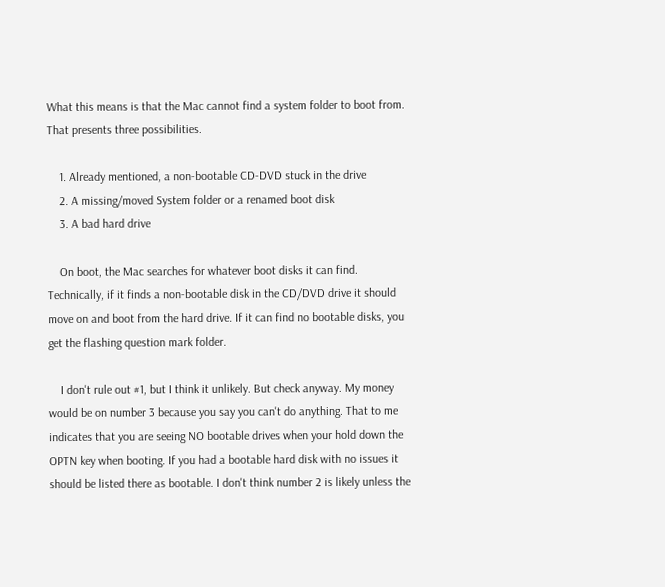What this means is that the Mac cannot find a system folder to boot from. That presents three possibilities.

    1. Already mentioned, a non-bootable CD-DVD stuck in the drive
    2. A missing/moved System folder or a renamed boot disk
    3. A bad hard drive

    On boot, the Mac searches for whatever boot disks it can find. Technically, if it finds a non-bootable disk in the CD/DVD drive it should move on and boot from the hard drive. If it can find no bootable disks, you get the flashing question mark folder.

    I don't rule out #1, but I think it unlikely. But check anyway. My money would be on number 3 because you say you can't do anything. That to me indicates that you are seeing NO bootable drives when your hold down the OPTN key when booting. If you had a bootable hard disk with no issues it should be listed there as bootable. I don't think number 2 is likely unless the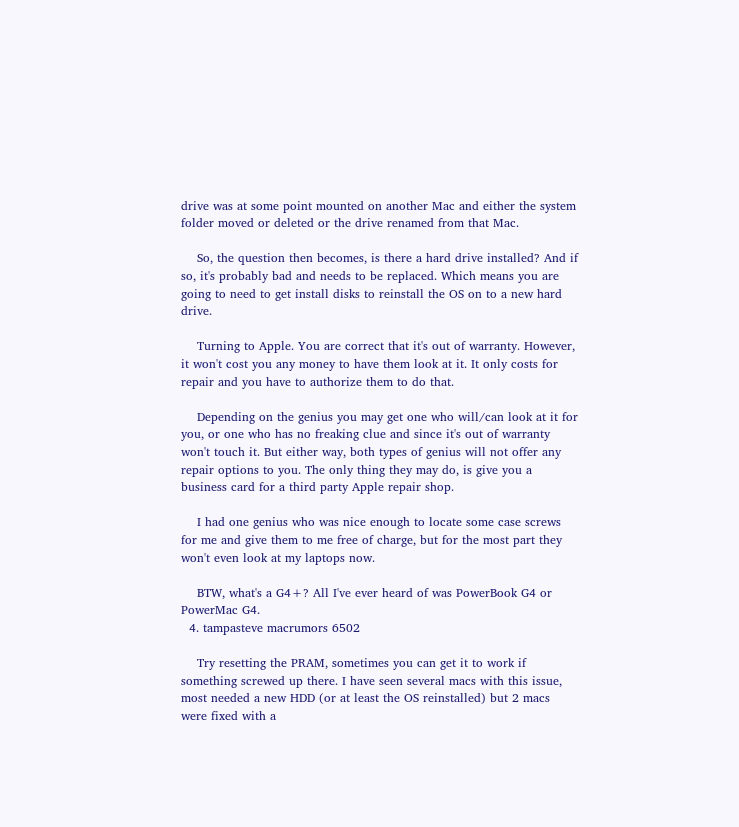drive was at some point mounted on another Mac and either the system folder moved or deleted or the drive renamed from that Mac.

    So, the question then becomes, is there a hard drive installed? And if so, it's probably bad and needs to be replaced. Which means you are going to need to get install disks to reinstall the OS on to a new hard drive.

    Turning to Apple. You are correct that it's out of warranty. However, it won't cost you any money to have them look at it. It only costs for repair and you have to authorize them to do that.

    Depending on the genius you may get one who will/can look at it for you, or one who has no freaking clue and since it's out of warranty won't touch it. But either way, both types of genius will not offer any repair options to you. The only thing they may do, is give you a business card for a third party Apple repair shop.

    I had one genius who was nice enough to locate some case screws for me and give them to me free of charge, but for the most part they won't even look at my laptops now.

    BTW, what's a G4+? All I've ever heard of was PowerBook G4 or PowerMac G4.
  4. tampasteve macrumors 6502

    Try resetting the PRAM, sometimes you can get it to work if something screwed up there. I have seen several macs with this issue, most needed a new HDD (or at least the OS reinstalled) but 2 macs were fixed with a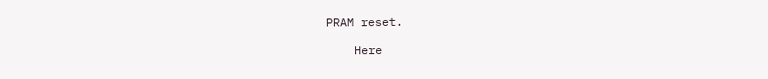PRAM reset.

    Here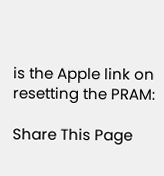is the Apple link on resetting the PRAM:

Share This Page